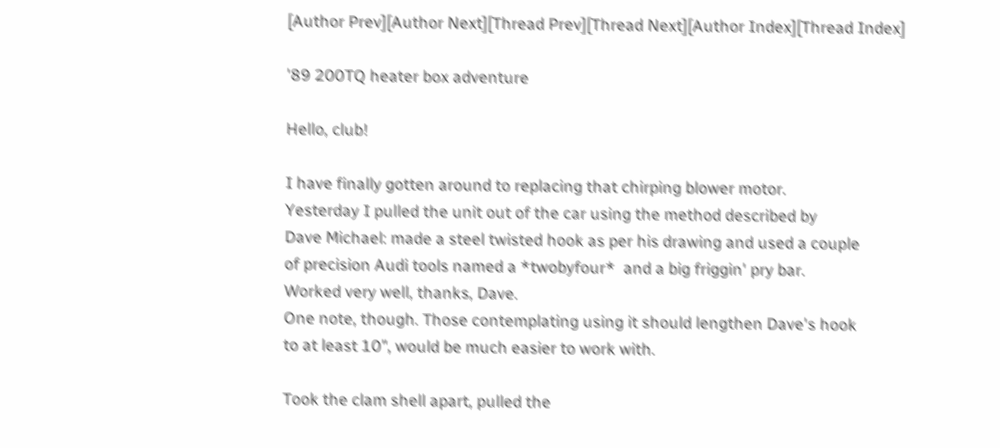[Author Prev][Author Next][Thread Prev][Thread Next][Author Index][Thread Index]

'89 200TQ heater box adventure

Hello, club!

I have finally gotten around to replacing that chirping blower motor.
Yesterday I pulled the unit out of the car using the method described by
Dave Michael: made a steel twisted hook as per his drawing and used a couple
of precision Audi tools named a *twobyfour*  and a big friggin' pry bar.
Worked very well, thanks, Dave.
One note, though. Those contemplating using it should lengthen Dave's hook
to at least 10", would be much easier to work with.

Took the clam shell apart, pulled the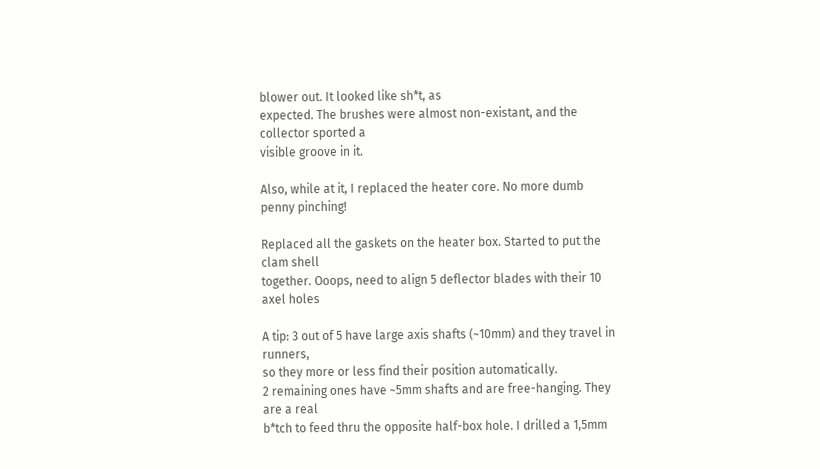blower out. It looked like sh*t, as
expected. The brushes were almost non-existant, and the collector sported a
visible groove in it.

Also, while at it, I replaced the heater core. No more dumb penny pinching!

Replaced all the gaskets on the heater box. Started to put the clam shell
together. Ooops, need to align 5 deflector blades with their 10 axel holes

A tip: 3 out of 5 have large axis shafts (~10mm) and they travel in runners,
so they more or less find their position automatically.
2 remaining ones have ~5mm shafts and are free-hanging. They are a real
b*tch to feed thru the opposite half-box hole. I drilled a 1,5mm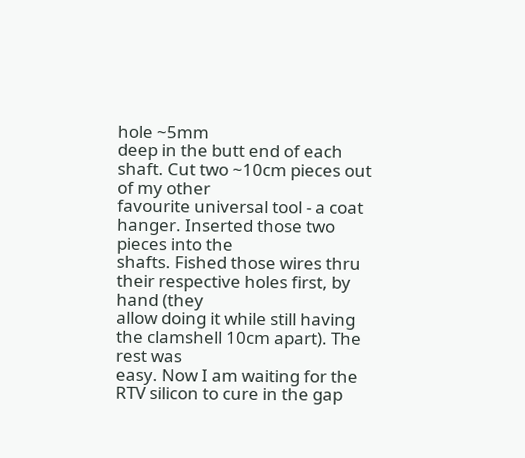hole ~5mm
deep in the butt end of each shaft. Cut two ~10cm pieces out of my other
favourite universal tool - a coat hanger. Inserted those two pieces into the
shafts. Fished those wires thru their respective holes first, by hand (they
allow doing it while still having the clamshell 10cm apart). The rest was
easy. Now I am waiting for the RTV silicon to cure in the gap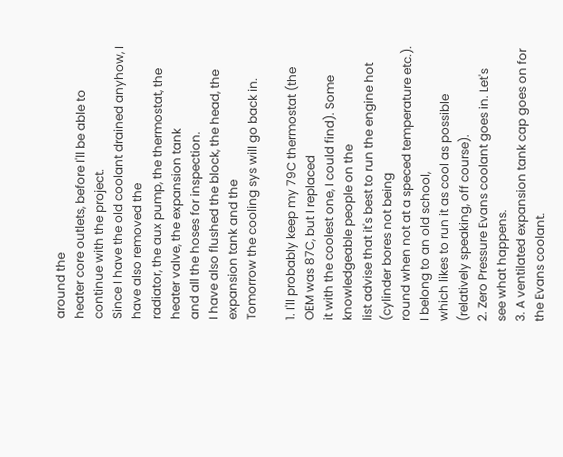around the
heater core outlets, before I'll be able to continue with the project.
Since I have the old coolant drained anyhow, I have also removed the
radiator, the aux pump, the thermostat, the heater valve, the expansion tank
and all the hoses for inspection.
I have also flushed the block, the head, the expansion tank and the
Tomorrow the cooling sys will go back in.

1. I'll probably keep my 79C thermostat (the OEM was 87C, but I replaced
it with the coolest one, I could find). Some knowledgeable people on the
list advise that it's best to run the engine hot (cylinder bores not being
round when not at a speced temperature etc.). I belong to an old school,
which likes to run it as cool as possible (relatively speaking, off course).
2. Zero Pressure Evans coolant goes in. Let's see what happens.
3. A ventilated expansion tank cap goes on for the Evans coolant.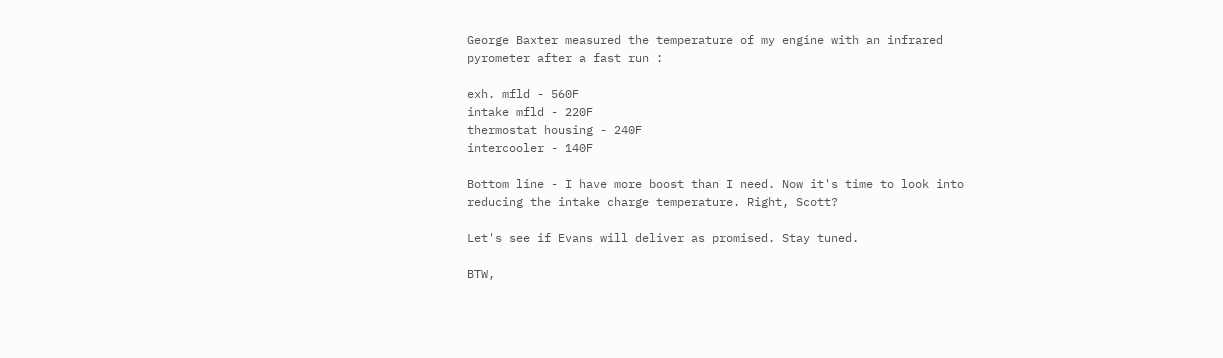George Baxter measured the temperature of my engine with an infrared
pyrometer after a fast run :

exh. mfld - 560F
intake mfld - 220F
thermostat housing - 240F
intercooler - 140F

Bottom line - I have more boost than I need. Now it's time to look into
reducing the intake charge temperature. Right, Scott?

Let's see if Evans will deliver as promised. Stay tuned.

BTW,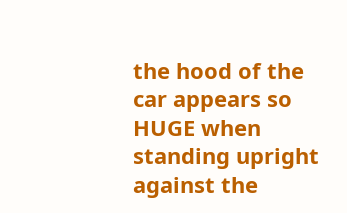the hood of the car appears so HUGE when standing upright against the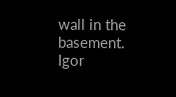wall in the basement.
Igor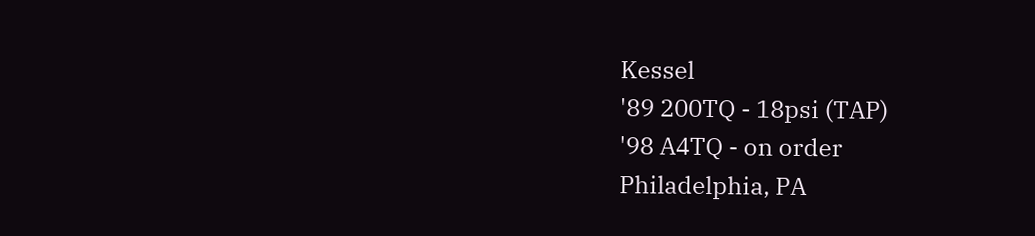Kessel
'89 200TQ - 18psi (TAP)
'98 A4TQ - on order
Philadelphia, PA